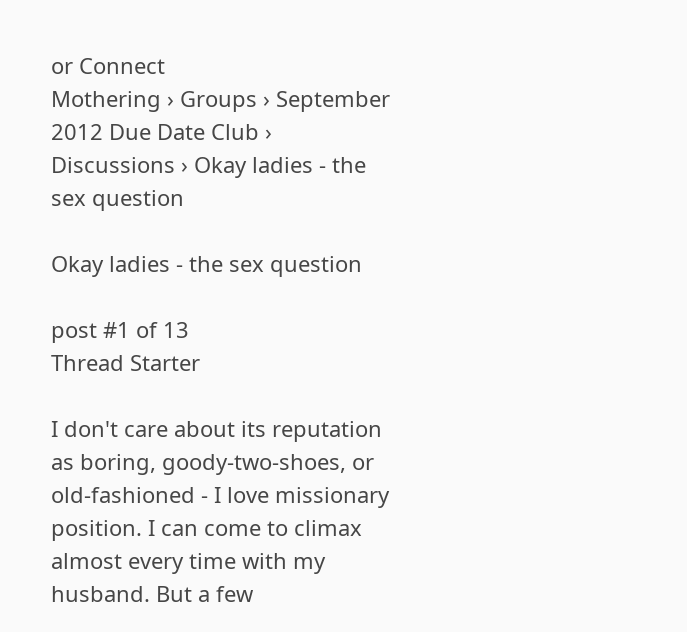or Connect
Mothering › Groups › September 2012 Due Date Club › Discussions › Okay ladies - the sex question

Okay ladies - the sex question

post #1 of 13
Thread Starter

I don't care about its reputation as boring, goody-two-shoes, or old-fashioned - I love missionary position. I can come to climax almost every time with my husband. But a few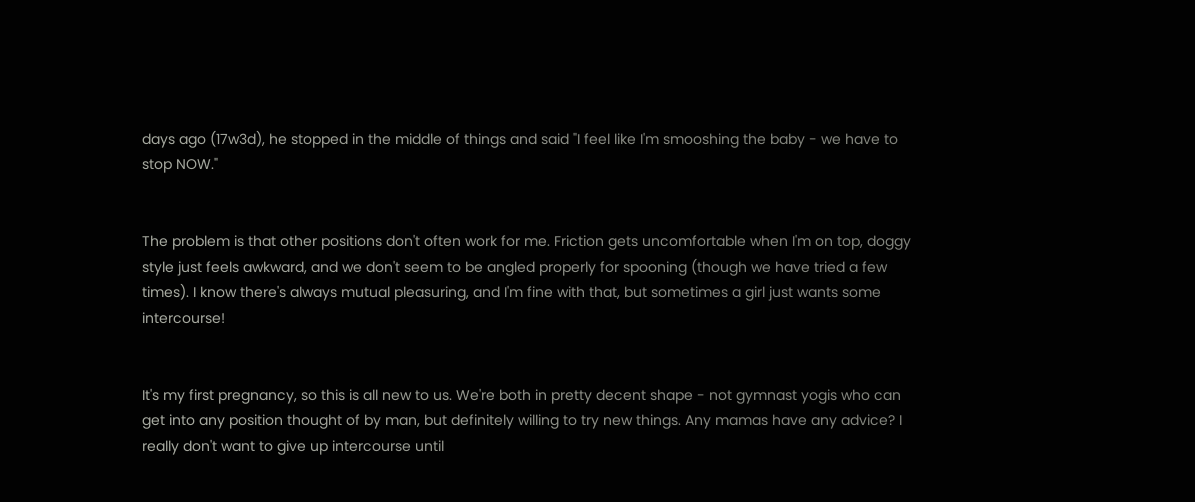days ago (17w3d), he stopped in the middle of things and said "I feel like I'm smooshing the baby - we have to stop NOW."


The problem is that other positions don't often work for me. Friction gets uncomfortable when I'm on top, doggy style just feels awkward, and we don't seem to be angled properly for spooning (though we have tried a few times). I know there's always mutual pleasuring, and I'm fine with that, but sometimes a girl just wants some intercourse!


It's my first pregnancy, so this is all new to us. We're both in pretty decent shape - not gymnast yogis who can get into any position thought of by man, but definitely willing to try new things. Any mamas have any advice? I really don't want to give up intercourse until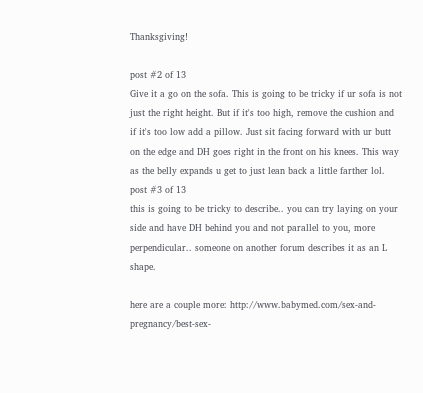Thanksgiving!

post #2 of 13
Give it a go on the sofa. This is going to be tricky if ur sofa is not just the right height. But if it's too high, remove the cushion and if it's too low add a pillow. Just sit facing forward with ur butt on the edge and DH goes right in the front on his knees. This way as the belly expands u get to just lean back a little farther lol.
post #3 of 13
this is going to be tricky to describe.. you can try laying on your side and have DH behind you and not parallel to you, more perpendicular.. someone on another forum describes it as an L shape.

here are a couple more: http://www.babymed.com/sex-and-pregnancy/best-sex-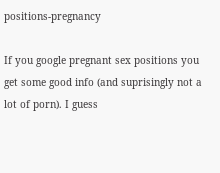positions-pregnancy

If you google pregnant sex positions you get some good info (and suprisingly not a lot of porn). I guess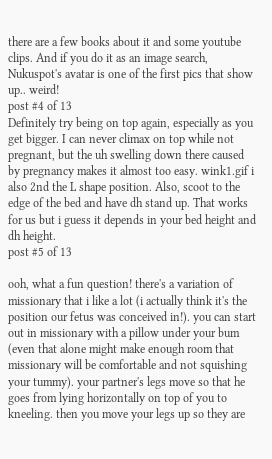there are a few books about it and some youtube clips. And if you do it as an image search, Nukuspot's avatar is one of the first pics that show up.. weird!
post #4 of 13
Definitely try being on top again, especially as you get bigger. I can never climax on top while not pregnant, but the uh swelling down there caused by pregnancy makes it almost too easy. wink1.gif i also 2nd the L shape position. Also, scoot to the edge of the bed and have dh stand up. That works for us but i guess it depends in your bed height and dh height.
post #5 of 13

ooh, what a fun question! there's a variation of missionary that i like a lot (i actually think it's the position our fetus was conceived in!). you can start out in missionary with a pillow under your bum (even that alone might make enough room that missionary will be comfortable and not squishing your tummy). your partner's legs move so that he goes from lying horizontally on top of you to kneeling. then you move your legs up so they are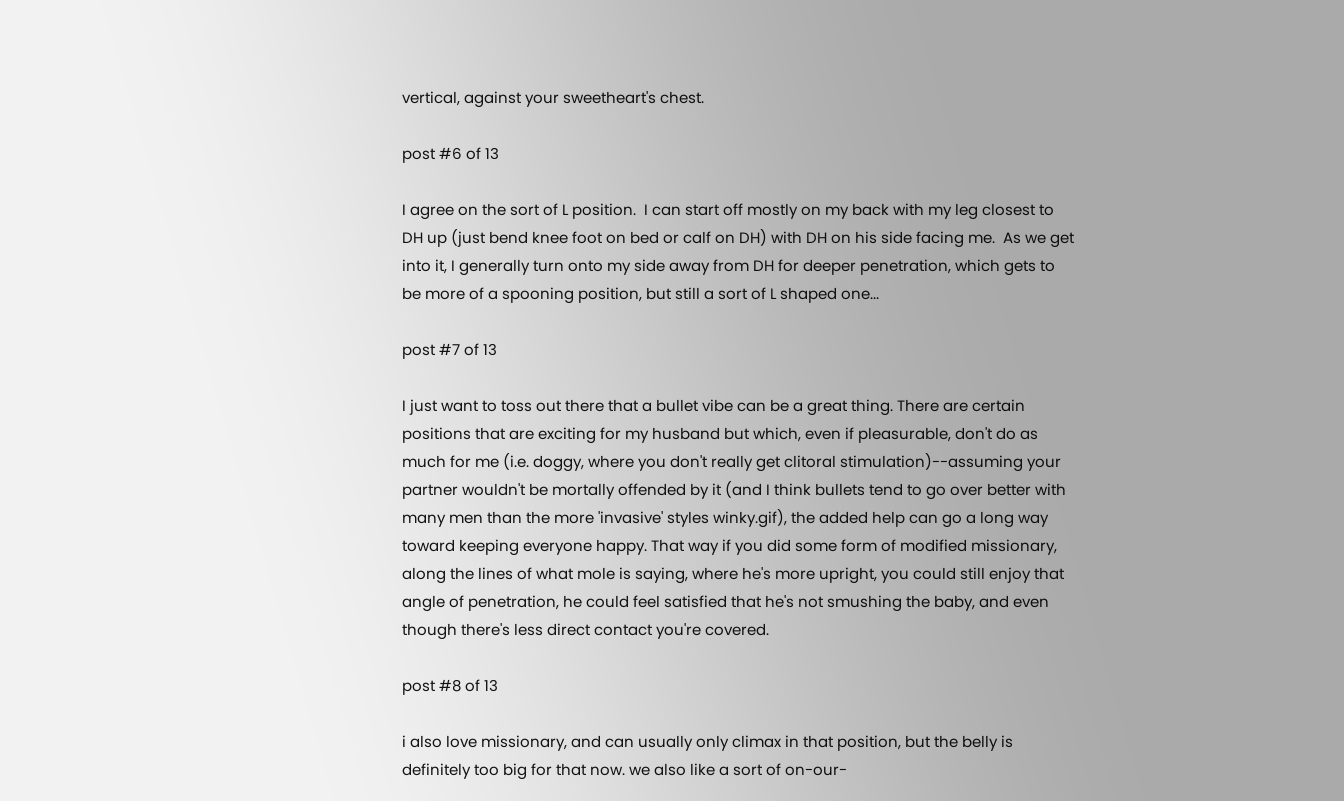vertical, against your sweetheart's chest.

post #6 of 13

I agree on the sort of L position.  I can start off mostly on my back with my leg closest to DH up (just bend knee foot on bed or calf on DH) with DH on his side facing me.  As we get into it, I generally turn onto my side away from DH for deeper penetration, which gets to be more of a spooning position, but still a sort of L shaped one...

post #7 of 13

I just want to toss out there that a bullet vibe can be a great thing. There are certain positions that are exciting for my husband but which, even if pleasurable, don't do as much for me (i.e. doggy, where you don't really get clitoral stimulation)--assuming your partner wouldn't be mortally offended by it (and I think bullets tend to go over better with many men than the more 'invasive' styles winky.gif), the added help can go a long way toward keeping everyone happy. That way if you did some form of modified missionary, along the lines of what mole is saying, where he's more upright, you could still enjoy that angle of penetration, he could feel satisfied that he's not smushing the baby, and even though there's less direct contact you're covered.

post #8 of 13

i also love missionary, and can usually only climax in that position, but the belly is definitely too big for that now. we also like a sort of on-our-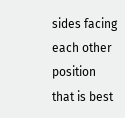sides facing each other position that is best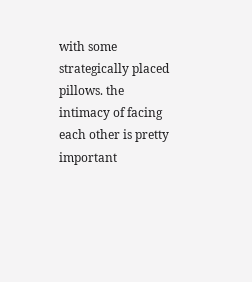with some strategically placed pillows. the intimacy of facing each other is pretty important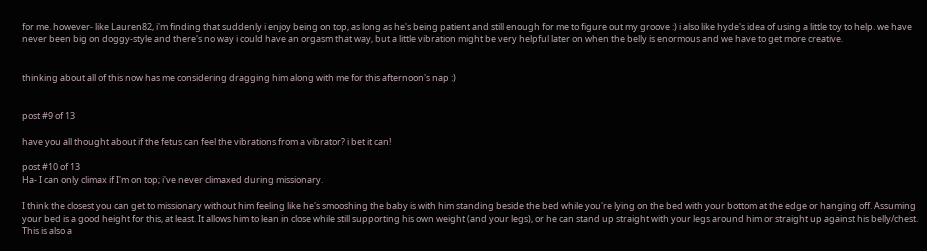for me. however- like Lauren82, i'm finding that suddenly i enjoy being on top, as long as he's being patient and still enough for me to figure out my groove :) i also like hyde's idea of using a little toy to help. we have never been big on doggy-style and there's no way i could have an orgasm that way, but a little vibration might be very helpful later on when the belly is enormous and we have to get more creative.


thinking about all of this now has me considering dragging him along with me for this afternoon's nap :)


post #9 of 13

have you all thought about if the fetus can feel the vibrations from a vibrator? i bet it can!

post #10 of 13
Ha- I can only climax if I'm on top; i've never climaxed during missionary.

I think the closest you can get to missionary without him feeling like he's smooshing the baby is with him standing beside the bed while you're lying on the bed with your bottom at the edge or hanging off. Assuming your bed is a good height for this, at least. It allows him to lean in close while still supporting his own weight (and your legs), or he can stand up straight with your legs around him or straight up against his belly/chest. This is also a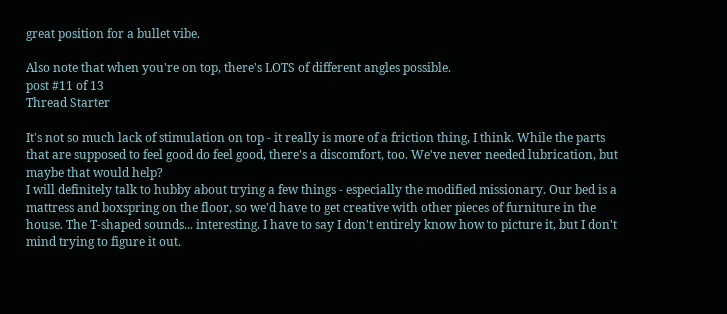great position for a bullet vibe.

Also note that when you're on top, there's LOTS of different angles possible.
post #11 of 13
Thread Starter

It's not so much lack of stimulation on top - it really is more of a friction thing, I think. While the parts that are supposed to feel good do feel good, there's a discomfort, too. We've never needed lubrication, but maybe that would help?
I will definitely talk to hubby about trying a few things - especially the modified missionary. Our bed is a mattress and boxspring on the floor, so we'd have to get creative with other pieces of furniture in the house. The T-shaped sounds... interesting. I have to say I don't entirely know how to picture it, but I don't mind trying to figure it out.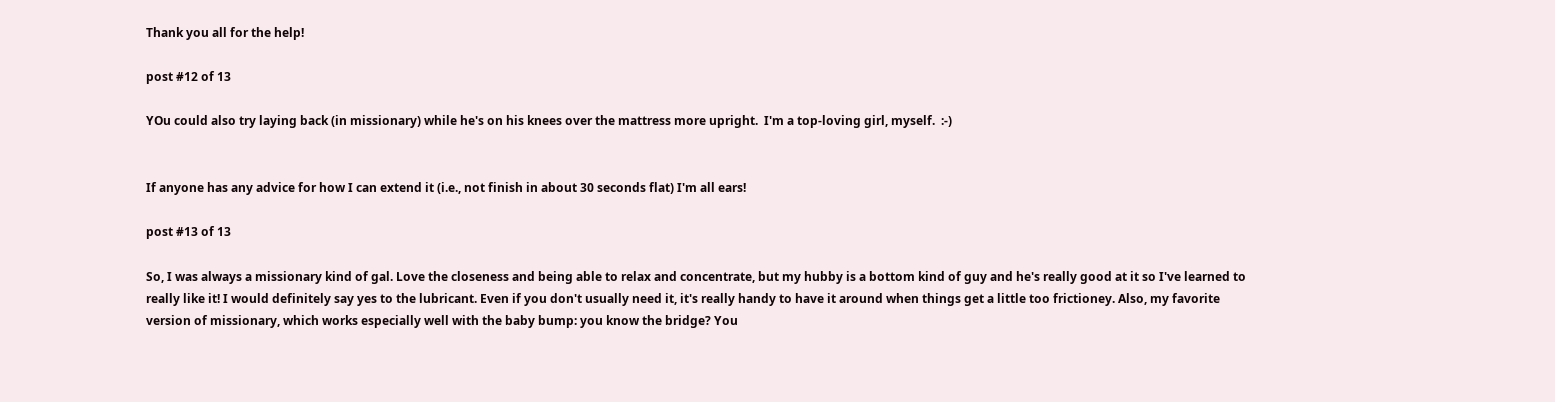Thank you all for the help!

post #12 of 13

YOu could also try laying back (in missionary) while he's on his knees over the mattress more upright.  I'm a top-loving girl, myself.  :-)


If anyone has any advice for how I can extend it (i.e., not finish in about 30 seconds flat) I'm all ears!

post #13 of 13

So, I was always a missionary kind of gal. Love the closeness and being able to relax and concentrate, but my hubby is a bottom kind of guy and he's really good at it so I've learned to really like it! I would definitely say yes to the lubricant. Even if you don't usually need it, it's really handy to have it around when things get a little too frictioney. Also, my favorite version of missionary, which works especially well with the baby bump: you know the bridge? You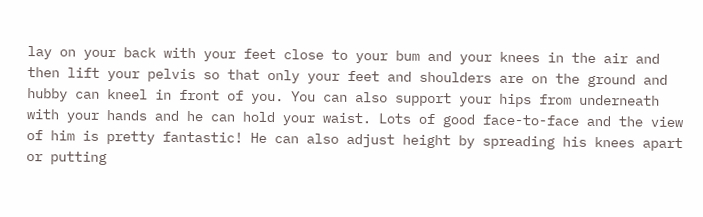lay on your back with your feet close to your bum and your knees in the air and then lift your pelvis so that only your feet and shoulders are on the ground and hubby can kneel in front of you. You can also support your hips from underneath with your hands and he can hold your waist. Lots of good face-to-face and the view of him is pretty fantastic! He can also adjust height by spreading his knees apart or putting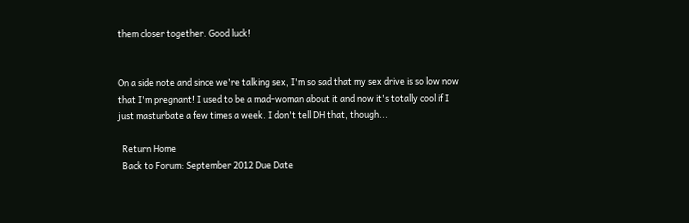them closer together. Good luck!


On a side note and since we're talking sex, I'm so sad that my sex drive is so low now that I'm pregnant! I used to be a mad-woman about it and now it's totally cool if I just masturbate a few times a week. I don't tell DH that, though...

  Return Home
  Back to Forum: September 2012 Due Date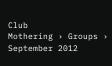Club
Mothering › Groups › September 2012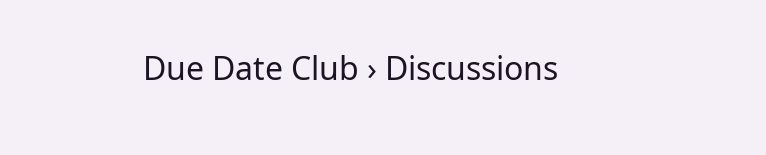Due Date Club › Discussions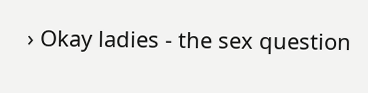› Okay ladies - the sex question